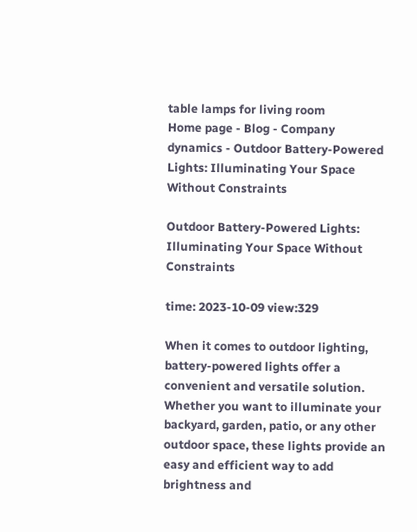table lamps for living room
Home page - Blog - Company dynamics - Outdoor Battery-Powered Lights: Illuminating Your Space Without Constraints

Outdoor Battery-Powered Lights: Illuminating Your Space Without Constraints

time: 2023-10-09 view:329

When it comes to outdoor lighting, battery-powered lights offer a convenient and versatile solution. Whether you want to illuminate your backyard, garden, patio, or any other outdoor space, these lights provide an easy and efficient way to add brightness and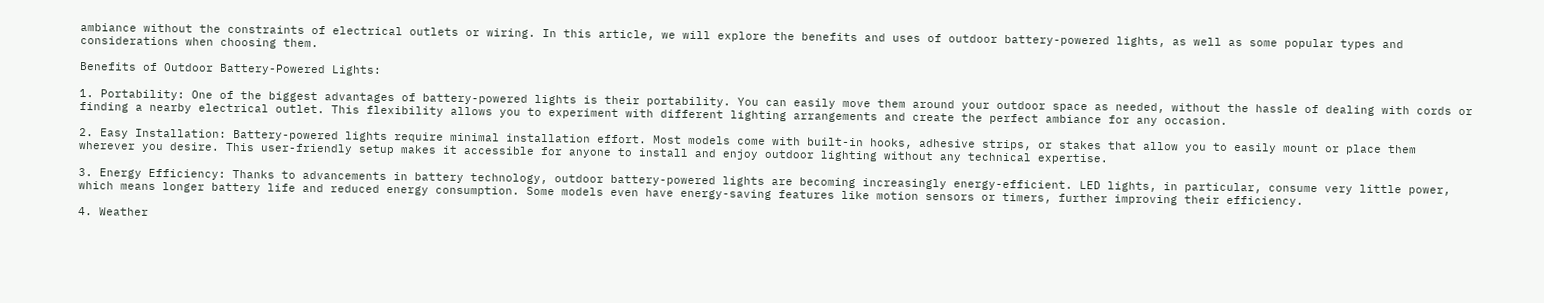ambiance without the constraints of electrical outlets or wiring. In this article, we will explore the benefits and uses of outdoor battery-powered lights, as well as some popular types and considerations when choosing them.

Benefits of Outdoor Battery-Powered Lights:

1. Portability: One of the biggest advantages of battery-powered lights is their portability. You can easily move them around your outdoor space as needed, without the hassle of dealing with cords or finding a nearby electrical outlet. This flexibility allows you to experiment with different lighting arrangements and create the perfect ambiance for any occasion.

2. Easy Installation: Battery-powered lights require minimal installation effort. Most models come with built-in hooks, adhesive strips, or stakes that allow you to easily mount or place them wherever you desire. This user-friendly setup makes it accessible for anyone to install and enjoy outdoor lighting without any technical expertise.

3. Energy Efficiency: Thanks to advancements in battery technology, outdoor battery-powered lights are becoming increasingly energy-efficient. LED lights, in particular, consume very little power, which means longer battery life and reduced energy consumption. Some models even have energy-saving features like motion sensors or timers, further improving their efficiency.

4. Weather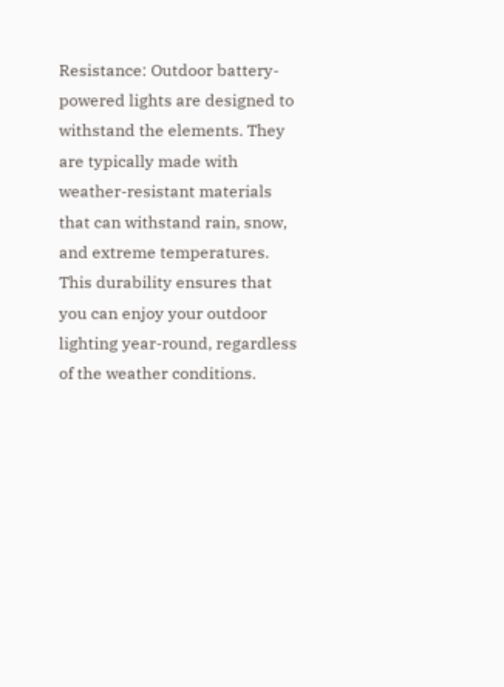Resistance: Outdoor battery-powered lights are designed to withstand the elements. They are typically made with weather-resistant materials that can withstand rain, snow, and extreme temperatures. This durability ensures that you can enjoy your outdoor lighting year-round, regardless of the weather conditions.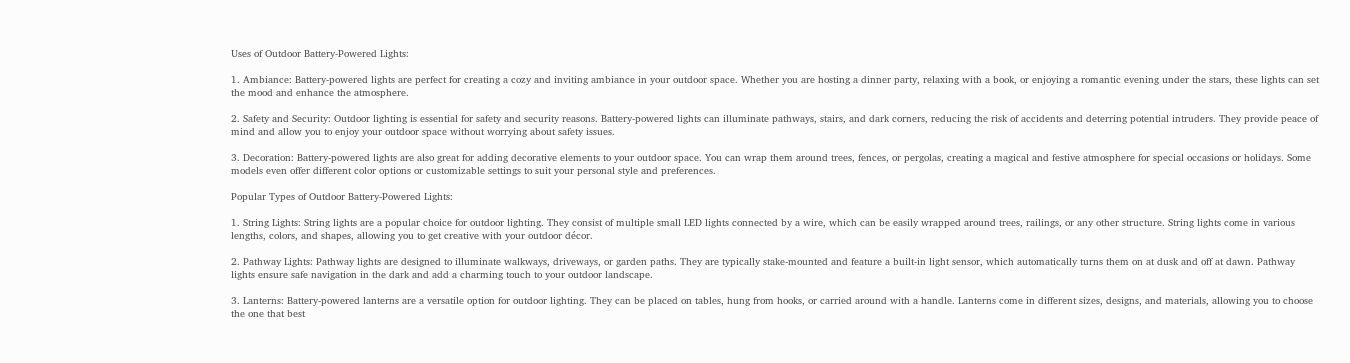Uses of Outdoor Battery-Powered Lights:

1. Ambiance: Battery-powered lights are perfect for creating a cozy and inviting ambiance in your outdoor space. Whether you are hosting a dinner party, relaxing with a book, or enjoying a romantic evening under the stars, these lights can set the mood and enhance the atmosphere.

2. Safety and Security: Outdoor lighting is essential for safety and security reasons. Battery-powered lights can illuminate pathways, stairs, and dark corners, reducing the risk of accidents and deterring potential intruders. They provide peace of mind and allow you to enjoy your outdoor space without worrying about safety issues.

3. Decoration: Battery-powered lights are also great for adding decorative elements to your outdoor space. You can wrap them around trees, fences, or pergolas, creating a magical and festive atmosphere for special occasions or holidays. Some models even offer different color options or customizable settings to suit your personal style and preferences.

Popular Types of Outdoor Battery-Powered Lights:

1. String Lights: String lights are a popular choice for outdoor lighting. They consist of multiple small LED lights connected by a wire, which can be easily wrapped around trees, railings, or any other structure. String lights come in various lengths, colors, and shapes, allowing you to get creative with your outdoor décor.

2. Pathway Lights: Pathway lights are designed to illuminate walkways, driveways, or garden paths. They are typically stake-mounted and feature a built-in light sensor, which automatically turns them on at dusk and off at dawn. Pathway lights ensure safe navigation in the dark and add a charming touch to your outdoor landscape.

3. Lanterns: Battery-powered lanterns are a versatile option for outdoor lighting. They can be placed on tables, hung from hooks, or carried around with a handle. Lanterns come in different sizes, designs, and materials, allowing you to choose the one that best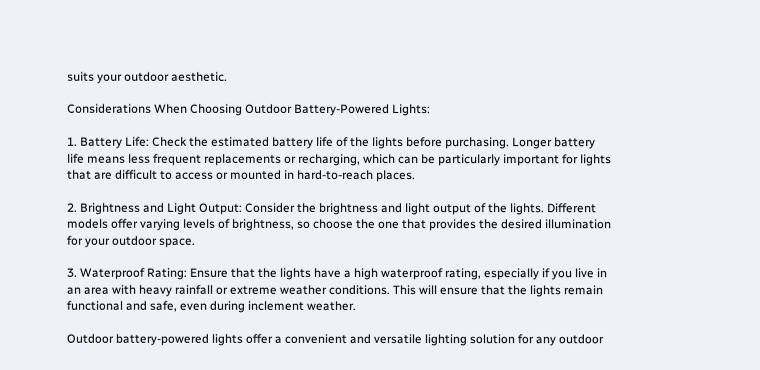suits your outdoor aesthetic.

Considerations When Choosing Outdoor Battery-Powered Lights:

1. Battery Life: Check the estimated battery life of the lights before purchasing. Longer battery life means less frequent replacements or recharging, which can be particularly important for lights that are difficult to access or mounted in hard-to-reach places.

2. Brightness and Light Output: Consider the brightness and light output of the lights. Different models offer varying levels of brightness, so choose the one that provides the desired illumination for your outdoor space.

3. Waterproof Rating: Ensure that the lights have a high waterproof rating, especially if you live in an area with heavy rainfall or extreme weather conditions. This will ensure that the lights remain functional and safe, even during inclement weather.

Outdoor battery-powered lights offer a convenient and versatile lighting solution for any outdoor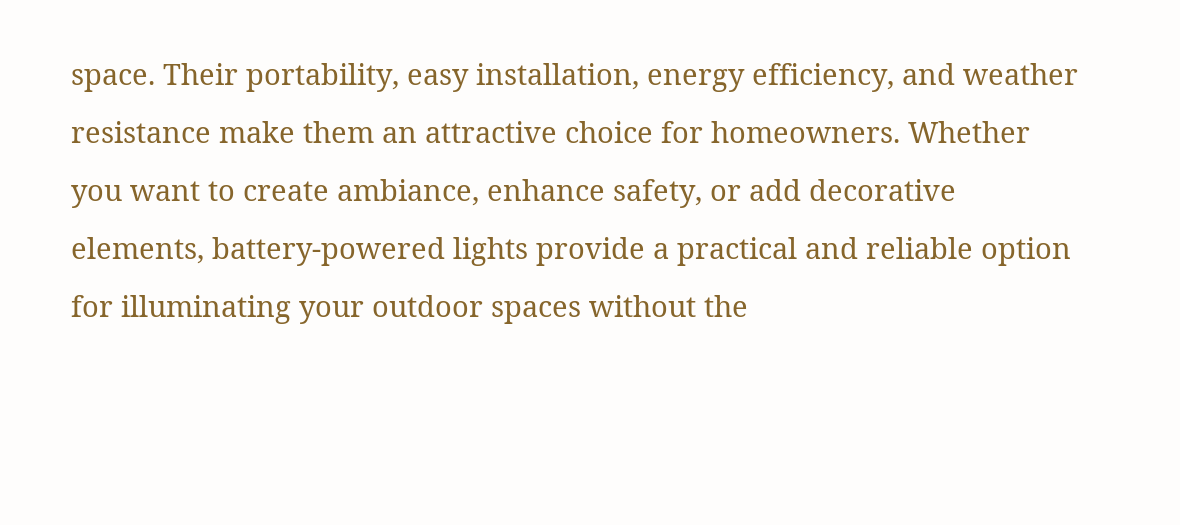space. Their portability, easy installation, energy efficiency, and weather resistance make them an attractive choice for homeowners. Whether you want to create ambiance, enhance safety, or add decorative elements, battery-powered lights provide a practical and reliable option for illuminating your outdoor spaces without the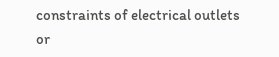constraints of electrical outlets or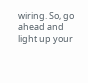wiring. So, go ahead and light up your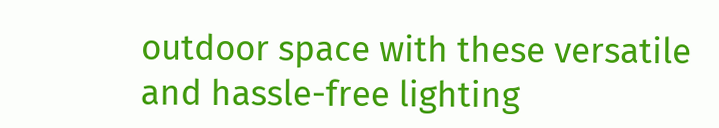outdoor space with these versatile and hassle-free lighting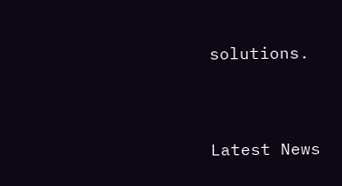solutions.


Latest News